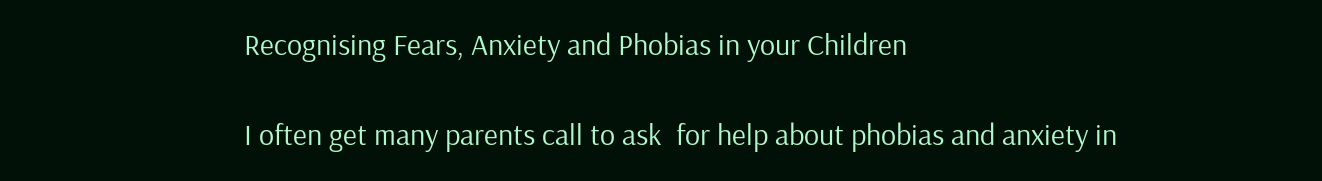Recognising Fears, Anxiety and Phobias in your Children

I often get many parents call to ask  for help about phobias and anxiety in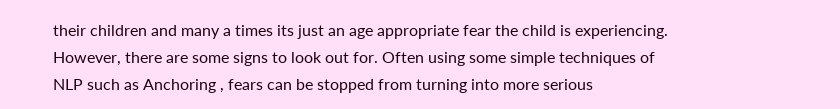their children and many a times its just an age appropriate fear the child is experiencing. However, there are some signs to look out for. Often using some simple techniques of NLP such as Anchoring , fears can be stopped from turning into more serious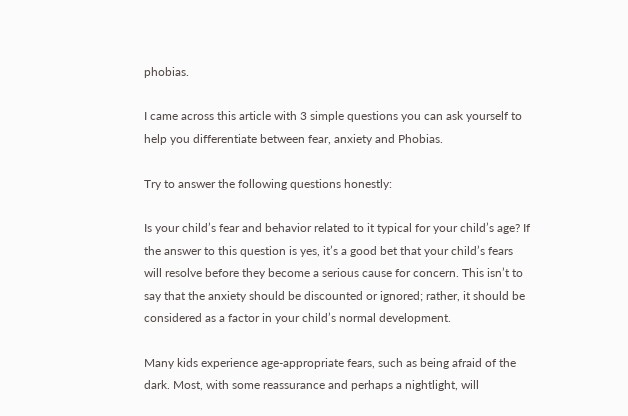phobias.

I came across this article with 3 simple questions you can ask yourself to help you differentiate between fear, anxiety and Phobias.

Try to answer the following questions honestly:

Is your child’s fear and behavior related to it typical for your child’s age? If the answer to this question is yes, it’s a good bet that your child’s fears will resolve before they become a serious cause for concern. This isn’t to say that the anxiety should be discounted or ignored; rather, it should be considered as a factor in your child’s normal development.

Many kids experience age-appropriate fears, such as being afraid of the dark. Most, with some reassurance and perhaps a nightlight, will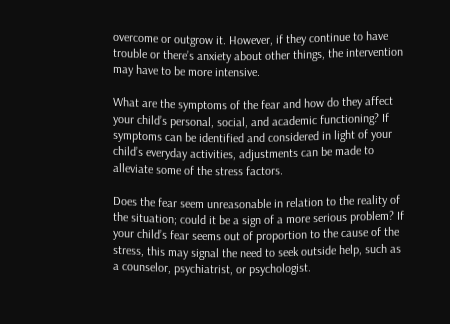overcome or outgrow it. However, if they continue to have trouble or there’s anxiety about other things, the intervention may have to be more intensive.

What are the symptoms of the fear and how do they affect your child’s personal, social, and academic functioning? If symptoms can be identified and considered in light of your child’s everyday activities, adjustments can be made to alleviate some of the stress factors.

Does the fear seem unreasonable in relation to the reality of the situation; could it be a sign of a more serious problem? If your child’s fear seems out of proportion to the cause of the stress, this may signal the need to seek outside help, such as a counselor, psychiatrist, or psychologist.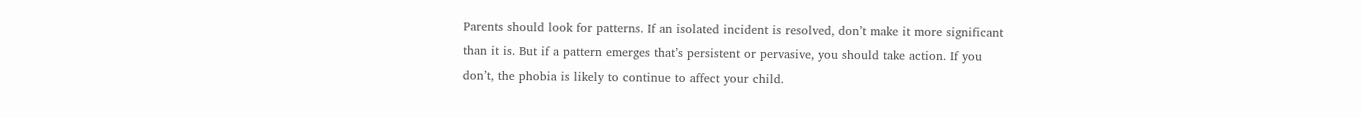Parents should look for patterns. If an isolated incident is resolved, don’t make it more significant than it is. But if a pattern emerges that’s persistent or pervasive, you should take action. If you don’t, the phobia is likely to continue to affect your child.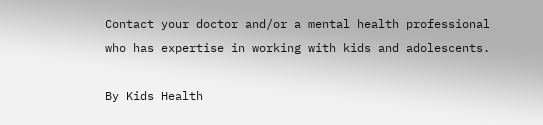Contact your doctor and/or a mental health professional who has expertise in working with kids and adolescents.

By Kids Health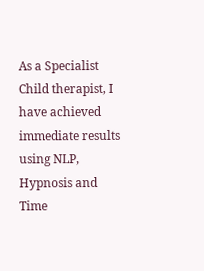As a Specialist Child therapist, I have achieved immediate results using NLP, Hypnosis and Time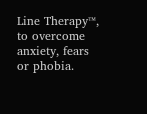Line Therapy™, to overcome anxiety, fears or phobia.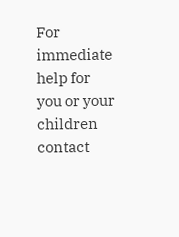For immediate help for you or your children contact